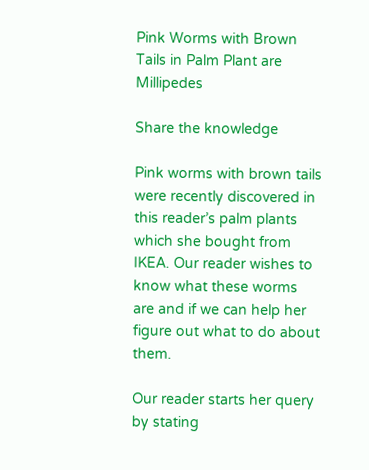Pink Worms with Brown Tails in Palm Plant are Millipedes

Share the knowledge

Pink worms with brown tails were recently discovered in this reader’s palm plants which she bought from IKEA. Our reader wishes to know what these worms are and if we can help her figure out what to do about them.

Our reader starts her query by stating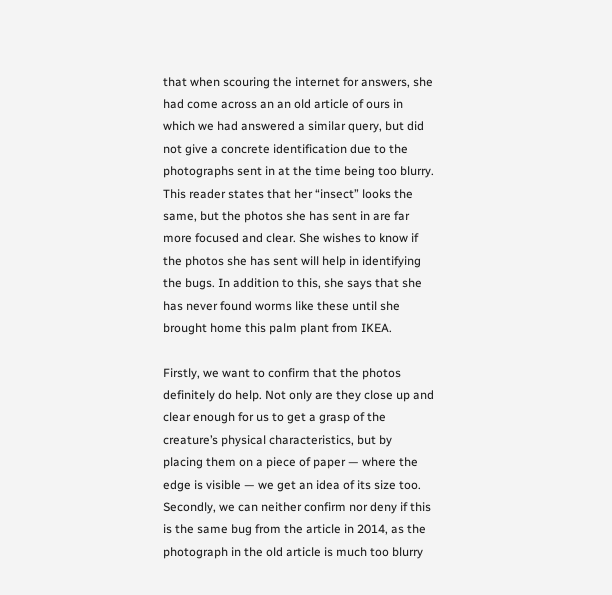that when scouring the internet for answers, she had come across an an old article of ours in which we had answered a similar query, but did not give a concrete identification due to the photographs sent in at the time being too blurry. This reader states that her “insect” looks the same, but the photos she has sent in are far more focused and clear. She wishes to know if the photos she has sent will help in identifying the bugs. In addition to this, she says that she has never found worms like these until she brought home this palm plant from IKEA.

Firstly, we want to confirm that the photos definitely do help. Not only are they close up and clear enough for us to get a grasp of the creature’s physical characteristics, but by placing them on a piece of paper — where the edge is visible — we get an idea of its size too. Secondly, we can neither confirm nor deny if this is the same bug from the article in 2014, as the photograph in the old article is much too blurry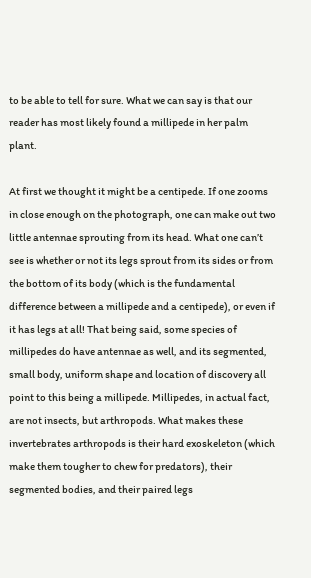to be able to tell for sure. What we can say is that our reader has most likely found a millipede in her palm plant.

At first we thought it might be a centipede. If one zooms in close enough on the photograph, one can make out two little antennae sprouting from its head. What one can’t see is whether or not its legs sprout from its sides or from the bottom of its body (which is the fundamental difference between a millipede and a centipede), or even if it has legs at all! That being said, some species of millipedes do have antennae as well, and its segmented, small body, uniform shape and location of discovery all point to this being a millipede. Millipedes, in actual fact, are not insects, but arthropods. What makes these invertebrates arthropods is their hard exoskeleton (which make them tougher to chew for predators), their segmented bodies, and their paired legs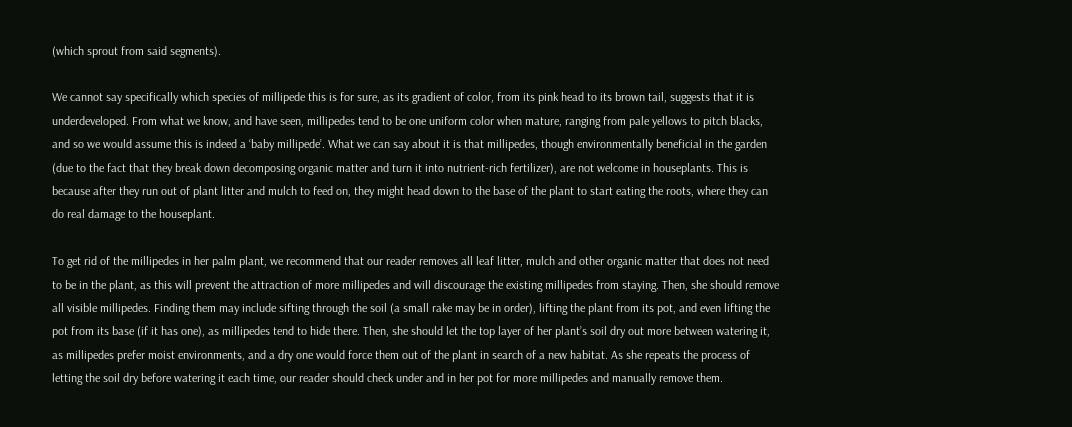(which sprout from said segments).

We cannot say specifically which species of millipede this is for sure, as its gradient of color, from its pink head to its brown tail, suggests that it is underdeveloped. From what we know, and have seen, millipedes tend to be one uniform color when mature, ranging from pale yellows to pitch blacks, and so we would assume this is indeed a ‘baby millipede’. What we can say about it is that millipedes, though environmentally beneficial in the garden (due to the fact that they break down decomposing organic matter and turn it into nutrient-rich fertilizer), are not welcome in houseplants. This is because after they run out of plant litter and mulch to feed on, they might head down to the base of the plant to start eating the roots, where they can do real damage to the houseplant.

To get rid of the millipedes in her palm plant, we recommend that our reader removes all leaf litter, mulch and other organic matter that does not need to be in the plant, as this will prevent the attraction of more millipedes and will discourage the existing millipedes from staying. Then, she should remove all visible millipedes. Finding them may include sifting through the soil (a small rake may be in order), lifting the plant from its pot, and even lifting the pot from its base (if it has one), as millipedes tend to hide there. Then, she should let the top layer of her plant’s soil dry out more between watering it, as millipedes prefer moist environments, and a dry one would force them out of the plant in search of a new habitat. As she repeats the process of letting the soil dry before watering it each time, our reader should check under and in her pot for more millipedes and manually remove them.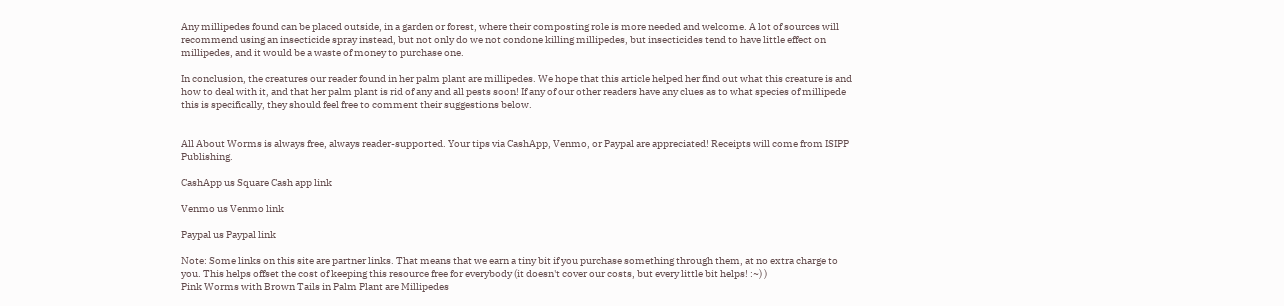Any millipedes found can be placed outside, in a garden or forest, where their composting role is more needed and welcome. A lot of sources will recommend using an insecticide spray instead, but not only do we not condone killing millipedes, but insecticides tend to have little effect on millipedes, and it would be a waste of money to purchase one.

In conclusion, the creatures our reader found in her palm plant are millipedes. We hope that this article helped her find out what this creature is and how to deal with it, and that her palm plant is rid of any and all pests soon! If any of our other readers have any clues as to what species of millipede this is specifically, they should feel free to comment their suggestions below.


All About Worms is always free, always reader-supported. Your tips via CashApp, Venmo, or Paypal are appreciated! Receipts will come from ISIPP Publishing.

CashApp us Square Cash app link

Venmo us Venmo link

Paypal us Paypal link

Note: Some links on this site are partner links. That means that we earn a tiny bit if you purchase something through them, at no extra charge to you. This helps offset the cost of keeping this resource free for everybody (it doesn't cover our costs, but every little bit helps! :~) )
Pink Worms with Brown Tails in Palm Plant are Millipedes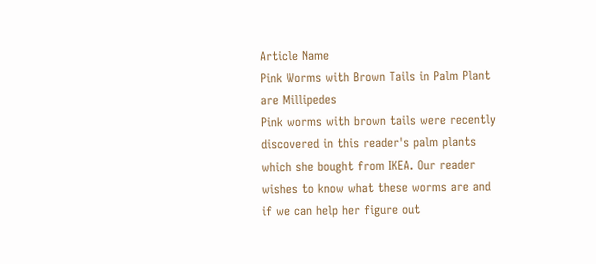Article Name
Pink Worms with Brown Tails in Palm Plant are Millipedes
Pink worms with brown tails were recently discovered in this reader's palm plants which she bought from IKEA. Our reader wishes to know what these worms are and if we can help her figure out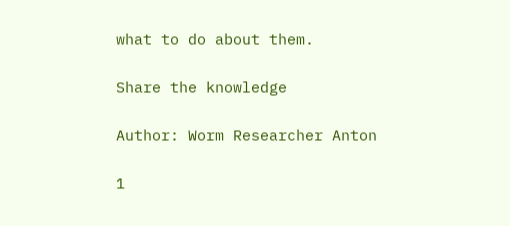what to do about them.

Share the knowledge

Author: Worm Researcher Anton

1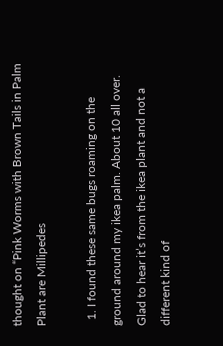thought on “Pink Worms with Brown Tails in Palm Plant are Millipedes

  1. I found these same bugs roaming on the ground around my ikea palm. About 10 all over. Glad to hear it’s from the ikea plant and not a different kind of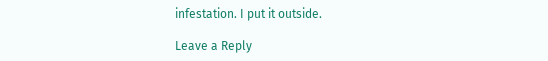infestation. I put it outside.

Leave a Reply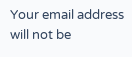Your email address will not be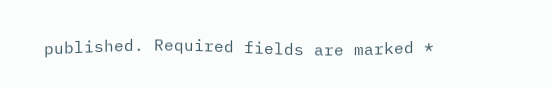published. Required fields are marked *